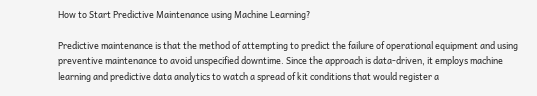How to Start Predictive Maintenance using Machine Learning?

Predictive maintenance is that the method of attempting to predict the failure of operational equipment and using preventive maintenance to avoid unspecified downtime. Since the approach is data-driven, it employs machine learning and predictive data analytics to watch a spread of kit conditions that would register a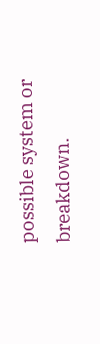possible system or breakdown.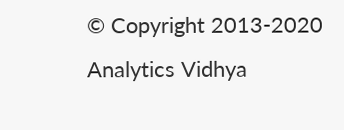© Copyright 2013-2020 Analytics Vidhya